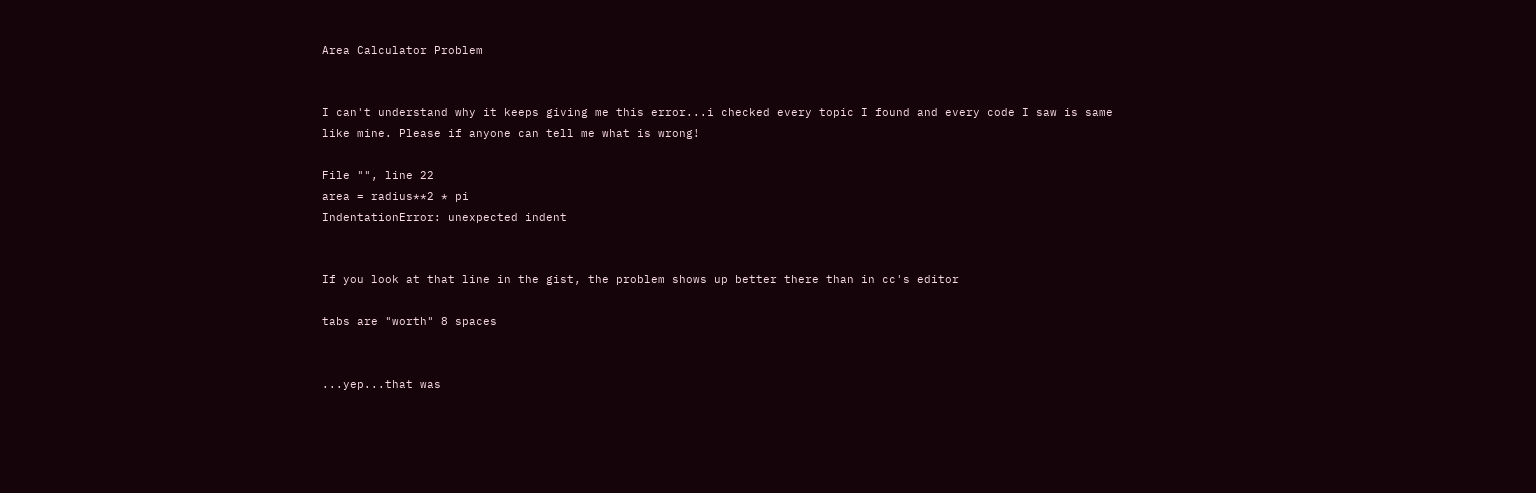Area Calculator Problem


I can't understand why it keeps giving me this error...i checked every topic I found and every code I saw is same like mine. Please if anyone can tell me what is wrong!

File "", line 22
area = radius**2 * pi
IndentationError: unexpected indent


If you look at that line in the gist, the problem shows up better there than in cc's editor

tabs are "worth" 8 spaces


...yep...that was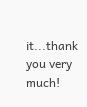it...thank you very much!